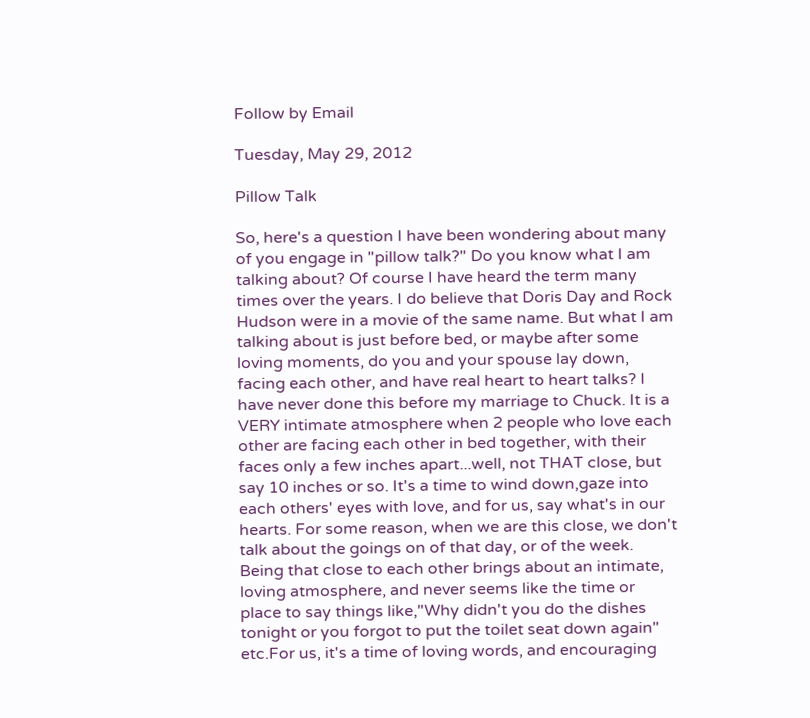Follow by Email

Tuesday, May 29, 2012

Pillow Talk

So, here's a question I have been wondering about many of you engage in "pillow talk?" Do you know what I am talking about? Of course I have heard the term many times over the years. I do believe that Doris Day and Rock Hudson were in a movie of the same name. But what I am talking about is just before bed, or maybe after some loving moments, do you and your spouse lay down, facing each other, and have real heart to heart talks? I have never done this before my marriage to Chuck. It is a VERY intimate atmosphere when 2 people who love each other are facing each other in bed together, with their faces only a few inches apart...well, not THAT close, but say 10 inches or so. It's a time to wind down,gaze into each others' eyes with love, and for us, say what's in our hearts. For some reason, when we are this close, we don't talk about the goings on of that day, or of the week. Being that close to each other brings about an intimate, loving atmosphere, and never seems like the time or place to say things like,"Why didn't you do the dishes tonight or you forgot to put the toilet seat down again" etc.For us, it's a time of loving words, and encouraging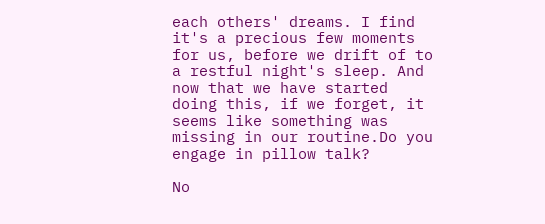each others' dreams. I find it's a precious few moments for us, before we drift of to a restful night's sleep. And now that we have started doing this, if we forget, it seems like something was missing in our routine.Do you engage in pillow talk?

No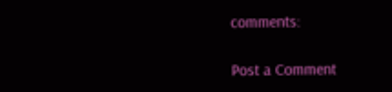comments:

Post a Comment